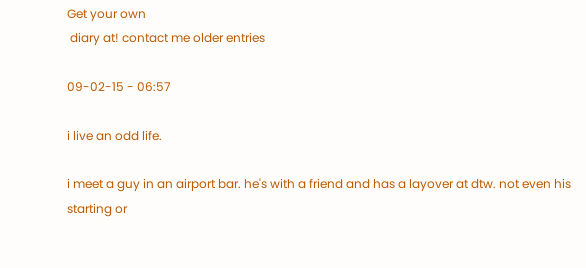Get your own
 diary at! contact me older entries

09-02-15 - 06:57

i live an odd life.

i meet a guy in an airport bar. he's with a friend and has a layover at dtw. not even his starting or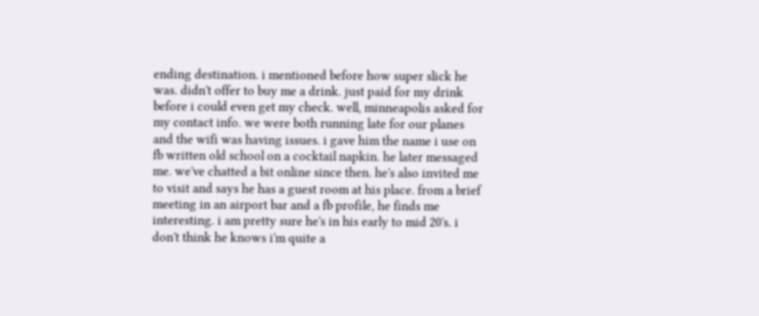ending destination. i mentioned before how super slick he was. didn't offer to buy me a drink. just paid for my drink before i could even get my check. well, minneapolis asked for my contact info. we were both running late for our planes and the wifi was having issues. i gave him the name i use on fb written old school on a cocktail napkin. he later messaged me. we've chatted a bit online since then. he's also invited me to visit and says he has a guest room at his place. from a brief meeting in an airport bar and a fb profile, he finds me interesting. i am pretty sure he's in his early to mid 20's. i don't think he knows i'm quite a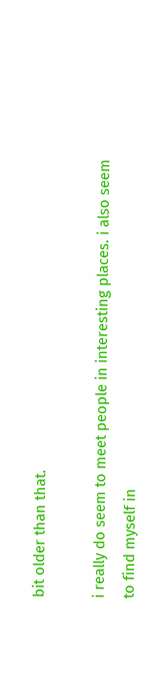bit older than that.

i really do seem to meet people in interesting places. i also seem to find myself in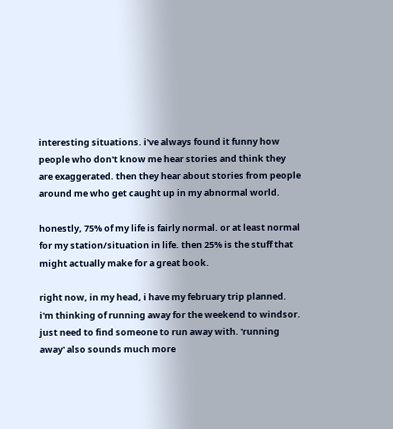interesting situations. i've always found it funny how people who don't know me hear stories and think they are exaggerated. then they hear about stories from people around me who get caught up in my abnormal world.

honestly, 75% of my life is fairly normal. or at least normal for my station/situation in life. then 25% is the stuff that might actually make for a great book.

right now, in my head, i have my february trip planned. i'm thinking of running away for the weekend to windsor. just need to find someone to run away with. 'running away' also sounds much more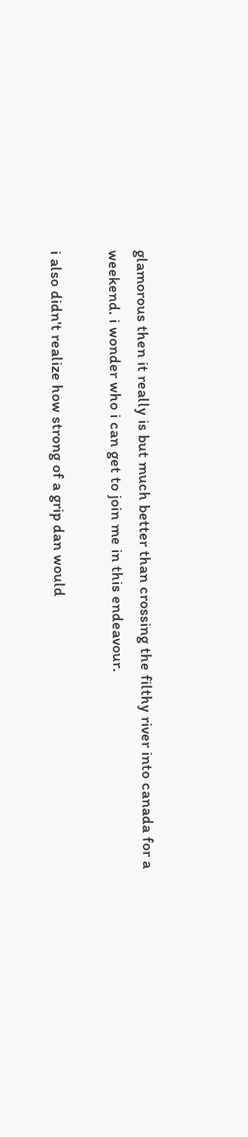glamorous then it really is but much better than crossing the filthy river into canada for a weekend. i wonder who i can get to join me in this endeavour.

i also didn't realize how strong of a grip dan would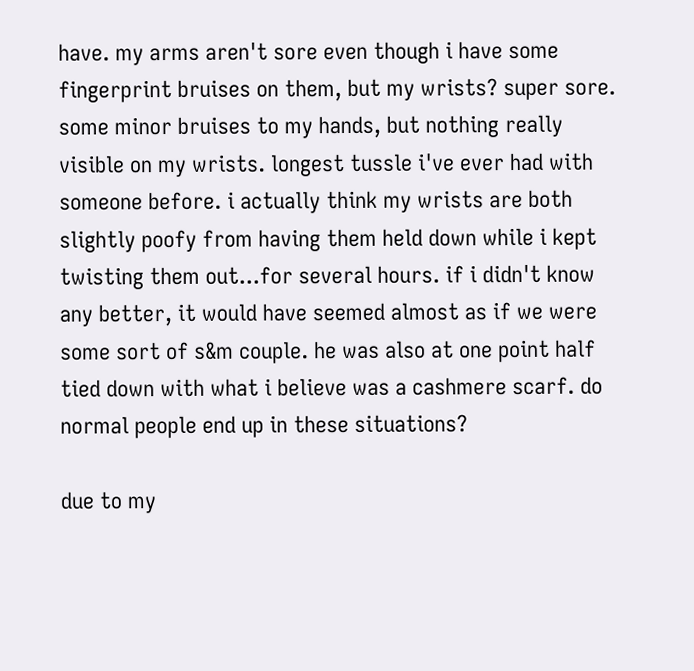have. my arms aren't sore even though i have some fingerprint bruises on them, but my wrists? super sore. some minor bruises to my hands, but nothing really visible on my wrists. longest tussle i've ever had with someone before. i actually think my wrists are both slightly poofy from having them held down while i kept twisting them out...for several hours. if i didn't know any better, it would have seemed almost as if we were some sort of s&m couple. he was also at one point half tied down with what i believe was a cashmere scarf. do normal people end up in these situations?

due to my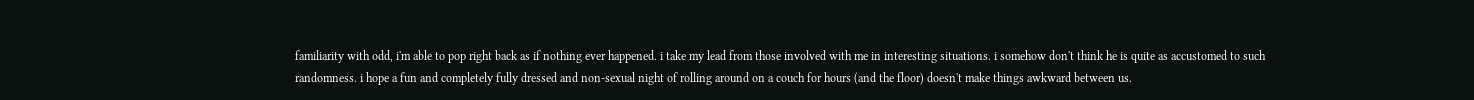familiarity with odd, i'm able to pop right back as if nothing ever happened. i take my lead from those involved with me in interesting situations. i somehow don't think he is quite as accustomed to such randomness. i hope a fun and completely fully dressed and non-sexual night of rolling around on a couch for hours (and the floor) doesn't make things awkward between us.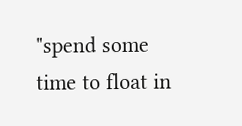"spend some time to float in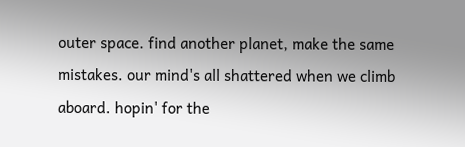outer space. find another planet, make the same mistakes. our mind's all shattered when we climb aboard. hopin' for the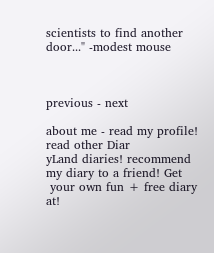scientists to find another door..." -modest mouse



previous - next

about me - read my profile! read other Diar
yLand diaries! recommend my diary to a friend! Get
 your own fun + free diary at!